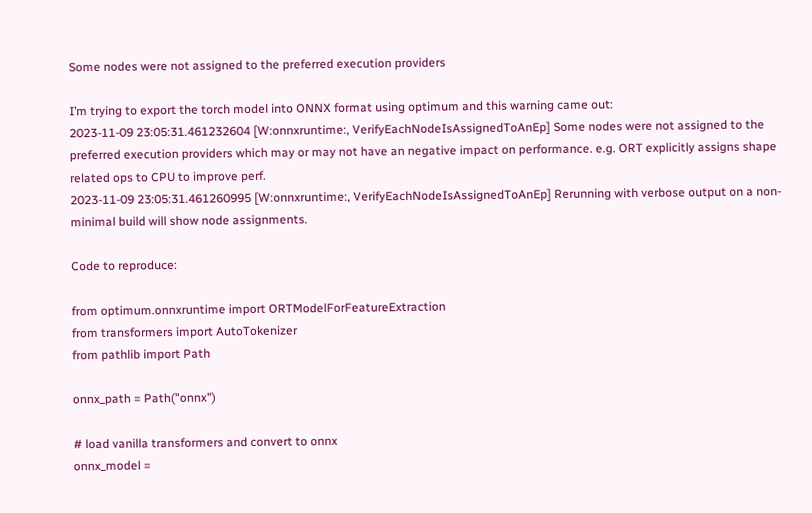Some nodes were not assigned to the preferred execution providers

I’m trying to export the torch model into ONNX format using optimum and this warning came out:
2023-11-09 23:05:31.461232604 [W:onnxruntime:, VerifyEachNodeIsAssignedToAnEp] Some nodes were not assigned to the preferred execution providers which may or may not have an negative impact on performance. e.g. ORT explicitly assigns shape related ops to CPU to improve perf.
2023-11-09 23:05:31.461260995 [W:onnxruntime:, VerifyEachNodeIsAssignedToAnEp] Rerunning with verbose output on a non-minimal build will show node assignments.

Code to reproduce:

from optimum.onnxruntime import ORTModelForFeatureExtraction
from transformers import AutoTokenizer
from pathlib import Path

onnx_path = Path("onnx")

# load vanilla transformers and convert to onnx
onnx_model =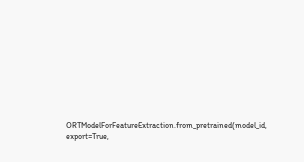ORTModelForFeatureExtraction.from_pretrained(model_id, export=True,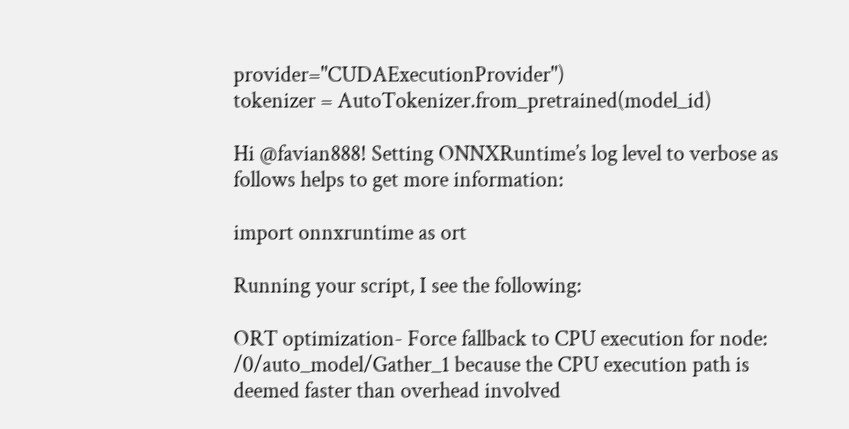provider="CUDAExecutionProvider")
tokenizer = AutoTokenizer.from_pretrained(model_id)

Hi @favian888! Setting ONNXRuntime’s log level to verbose as follows helps to get more information:

import onnxruntime as ort

Running your script, I see the following:

ORT optimization- Force fallback to CPU execution for node: /0/auto_model/Gather_1 because the CPU execution path is deemed faster than overhead involved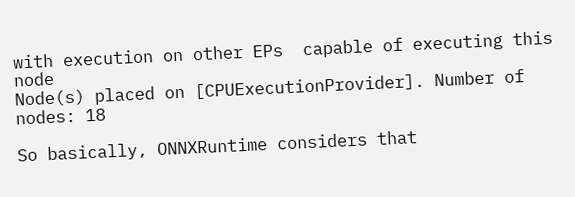with execution on other EPs  capable of executing this node
Node(s) placed on [CPUExecutionProvider]. Number of nodes: 18

So basically, ONNXRuntime considers that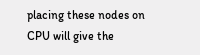placing these nodes on CPU will give the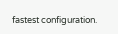fastest configuration.